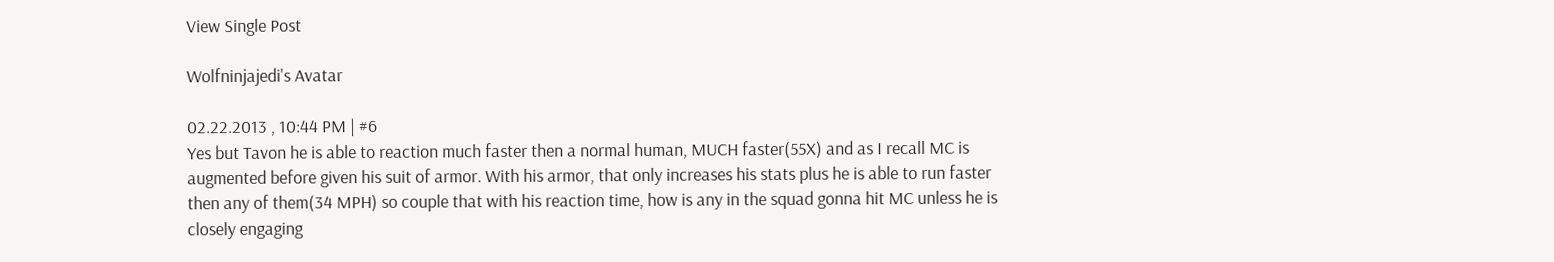View Single Post

Wolfninjajedi's Avatar

02.22.2013 , 10:44 PM | #6
Yes but Tavon he is able to reaction much faster then a normal human, MUCH faster(55X) and as I recall MC is augmented before given his suit of armor. With his armor, that only increases his stats plus he is able to run faster then any of them(34 MPH) so couple that with his reaction time, how is any in the squad gonna hit MC unless he is closely engaging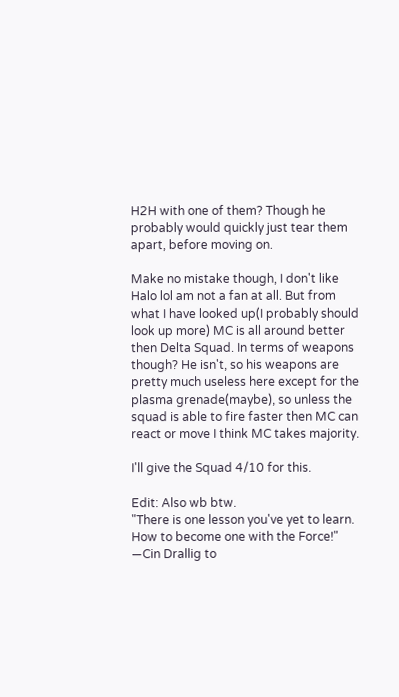H2H with one of them? Though he probably would quickly just tear them apart, before moving on.

Make no mistake though, I don't like Halo lol am not a fan at all. But from what I have looked up(I probably should look up more) MC is all around better then Delta Squad. In terms of weapons though? He isn't, so his weapons are pretty much useless here except for the plasma grenade(maybe), so unless the squad is able to fire faster then MC can react or move I think MC takes majority.

I'll give the Squad 4/10 for this.

Edit: Also wb btw.
"There is one lesson you've yet to learn. How to become one with the Force!"
―Cin Drallig to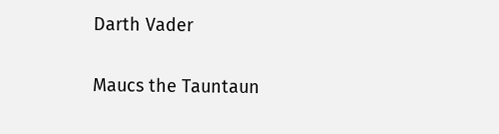Darth Vader

Maucs the Tauntaun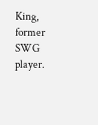King, former SWG player.